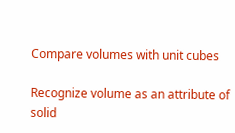Compare volumes with unit cubes

Recognize volume as an attribute of solid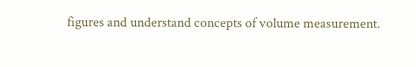figures and understand concepts of volume measurement.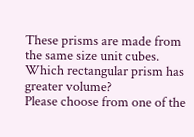These prisms are made from the same size unit cubes.
Which rectangular prism has greater volume?
Please choose from one of the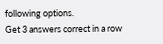following options.
Get 3 answers correct in a row